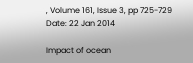, Volume 161, Issue 3, pp 725-729
Date: 22 Jan 2014

Impact of ocean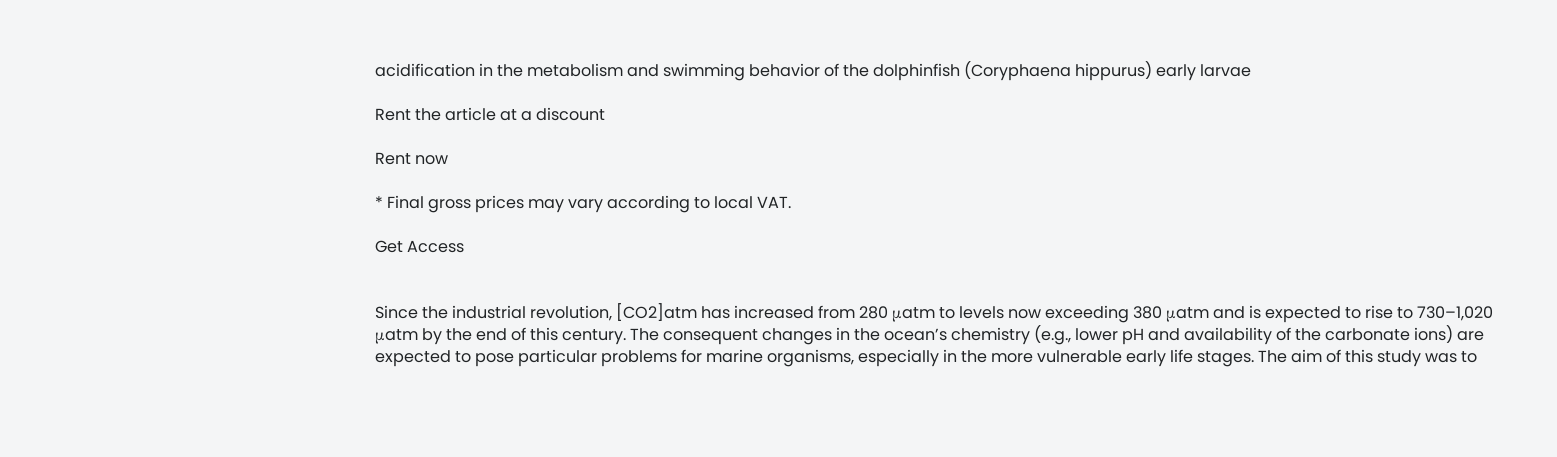acidification in the metabolism and swimming behavior of the dolphinfish (Coryphaena hippurus) early larvae

Rent the article at a discount

Rent now

* Final gross prices may vary according to local VAT.

Get Access


Since the industrial revolution, [CO2]atm has increased from 280 μatm to levels now exceeding 380 μatm and is expected to rise to 730–1,020 μatm by the end of this century. The consequent changes in the ocean’s chemistry (e.g., lower pH and availability of the carbonate ions) are expected to pose particular problems for marine organisms, especially in the more vulnerable early life stages. The aim of this study was to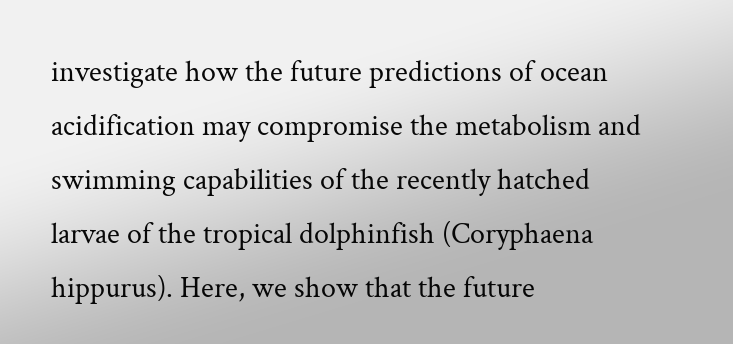investigate how the future predictions of ocean acidification may compromise the metabolism and swimming capabilities of the recently hatched larvae of the tropical dolphinfish (Coryphaena hippurus). Here, we show that the future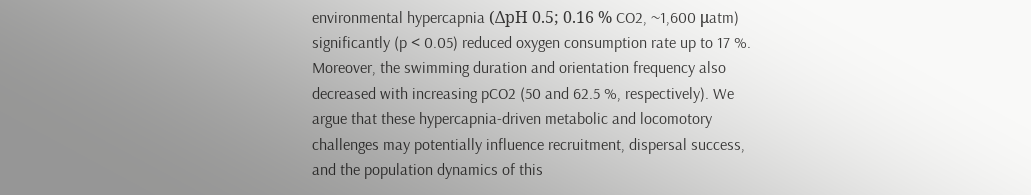environmental hypercapnia (ΔpH 0.5; 0.16 % CO2, ~1,600 μatm) significantly (p < 0.05) reduced oxygen consumption rate up to 17 %. Moreover, the swimming duration and orientation frequency also decreased with increasing pCO2 (50 and 62.5 %, respectively). We argue that these hypercapnia-driven metabolic and locomotory challenges may potentially influence recruitment, dispersal success, and the population dynamics of this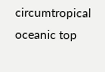circumtropical oceanic top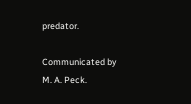predator.

Communicated by M. A. Peck.